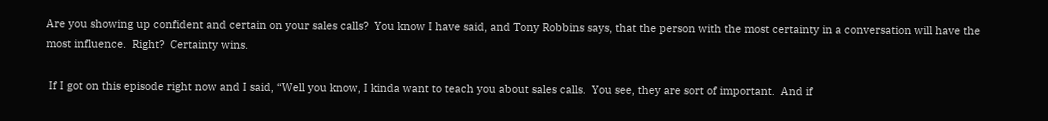Are you showing up confident and certain on your sales calls?  You know I have said, and Tony Robbins says, that the person with the most certainty in a conversation will have the most influence.  Right?  Certainty wins.

 If I got on this episode right now and I said, “Well you know, I kinda want to teach you about sales calls.  You see, they are sort of important.  And if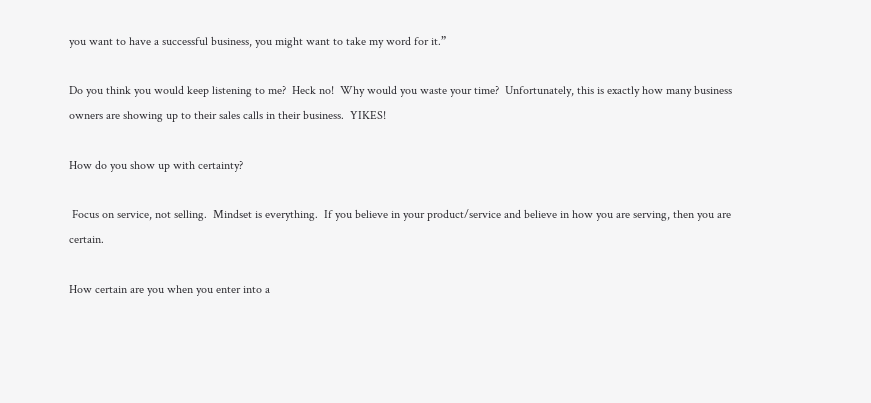you want to have a successful business, you might want to take my word for it.”

Do you think you would keep listening to me?  Heck no!  Why would you waste your time?  Unfortunately, this is exactly how many business owners are showing up to their sales calls in their business.  YIKES!

How do you show up with certainty?

 Focus on service, not selling.  Mindset is everything.  If you believe in your product/service and believe in how you are serving, then you are certain.

How certain are you when you enter into a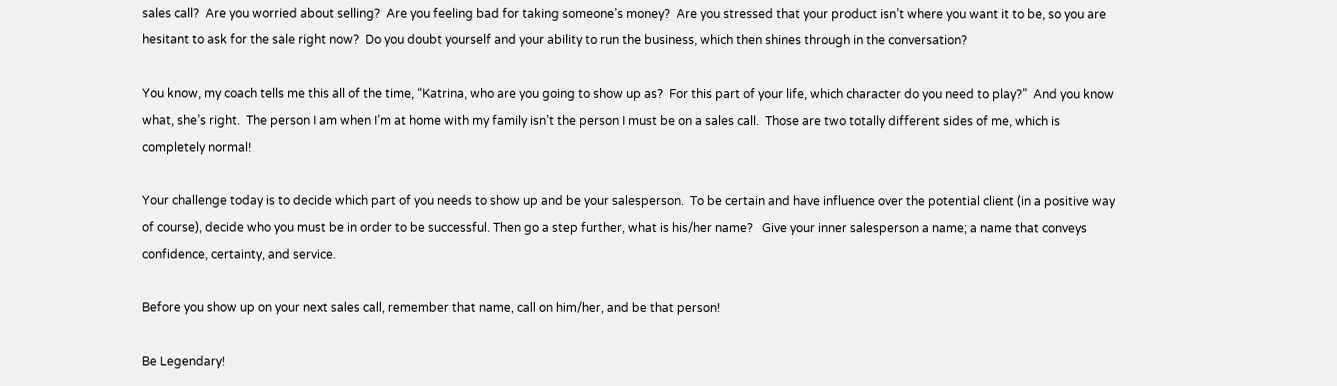sales call?  Are you worried about selling?  Are you feeling bad for taking someone’s money?  Are you stressed that your product isn’t where you want it to be, so you are hesitant to ask for the sale right now?  Do you doubt yourself and your ability to run the business, which then shines through in the conversation?

You know, my coach tells me this all of the time, “Katrina, who are you going to show up as?  For this part of your life, which character do you need to play?”  And you know what, she’s right.  The person I am when I’m at home with my family isn’t the person I must be on a sales call.  Those are two totally different sides of me, which is completely normal!

Your challenge today is to decide which part of you needs to show up and be your salesperson.  To be certain and have influence over the potential client (in a positive way of course), decide who you must be in order to be successful. Then go a step further, what is his/her name?   Give your inner salesperson a name; a name that conveys confidence, certainty, and service.

Before you show up on your next sales call, remember that name, call on him/her, and be that person!

Be Legendary!